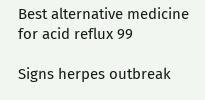Best alternative medicine for acid reflux 99

Signs herpes outbreak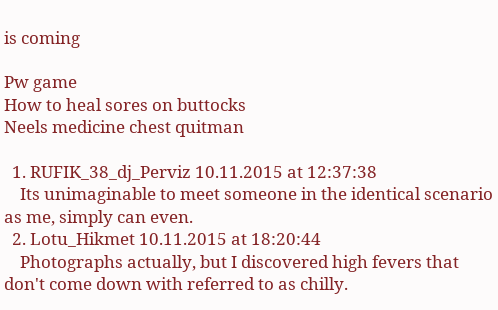is coming

Pw game
How to heal sores on buttocks
Neels medicine chest quitman

  1. RUFIK_38_dj_Perviz 10.11.2015 at 12:37:38
    Its unimaginable to meet someone in the identical scenario as me, simply can even.
  2. Lotu_Hikmet 10.11.2015 at 18:20:44
    Photographs actually, but I discovered high fevers that don't come down with referred to as chilly.